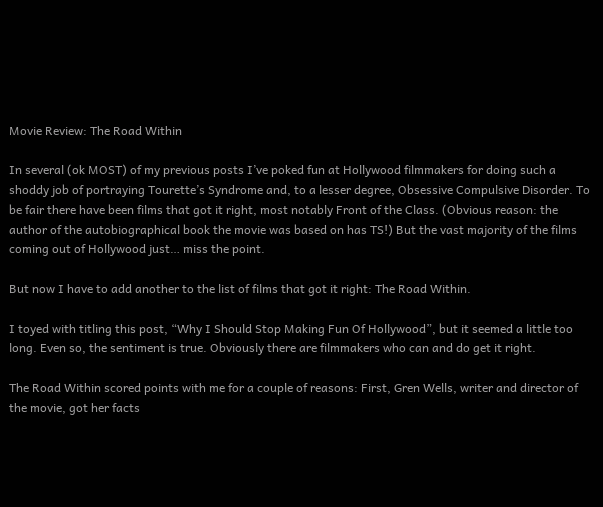Movie Review: The Road Within

In several (ok MOST) of my previous posts I’ve poked fun at Hollywood filmmakers for doing such a shoddy job of portraying Tourette’s Syndrome and, to a lesser degree, Obsessive Compulsive Disorder. To be fair there have been films that got it right, most notably Front of the Class. (Obvious reason: the author of the autobiographical book the movie was based on has TS!) But the vast majority of the films coming out of Hollywood just… miss the point.

But now I have to add another to the list of films that got it right: The Road Within.

I toyed with titling this post, “Why I Should Stop Making Fun Of Hollywood”, but it seemed a little too long. Even so, the sentiment is true. Obviously there are filmmakers who can and do get it right.

The Road Within scored points with me for a couple of reasons: First, Gren Wells, writer and director of the movie, got her facts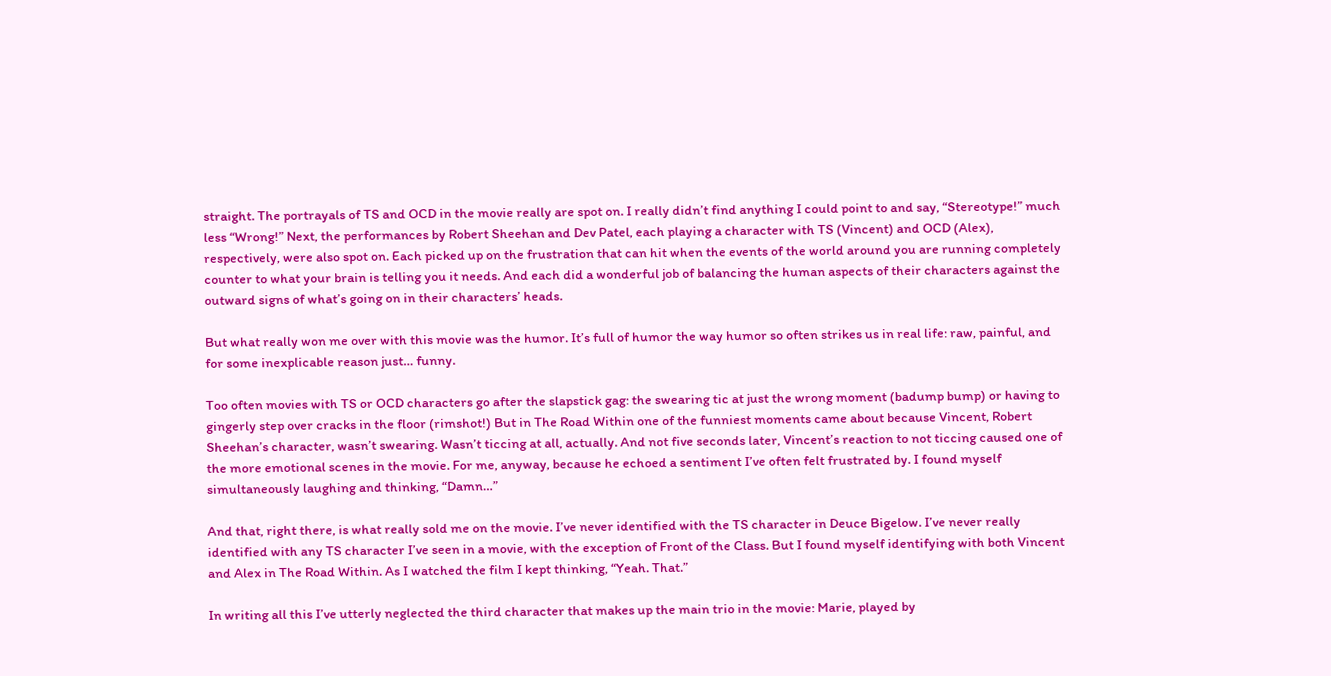straight. The portrayals of TS and OCD in the movie really are spot on. I really didn’t find anything I could point to and say, “Stereotype!” much less “Wrong!” Next, the performances by Robert Sheehan and Dev Patel, each playing a character with TS (Vincent) and OCD (Alex), respectively, were also spot on. Each picked up on the frustration that can hit when the events of the world around you are running completely counter to what your brain is telling you it needs. And each did a wonderful job of balancing the human aspects of their characters against the outward signs of what’s going on in their characters’ heads.

But what really won me over with this movie was the humor. It’s full of humor the way humor so often strikes us in real life: raw, painful, and for some inexplicable reason just… funny.

Too often movies with TS or OCD characters go after the slapstick gag: the swearing tic at just the wrong moment (badump bump) or having to gingerly step over cracks in the floor (rimshot!) But in The Road Within one of the funniest moments came about because Vincent, Robert Sheehan’s character, wasn’t swearing. Wasn’t ticcing at all, actually. And not five seconds later, Vincent’s reaction to not ticcing caused one of the more emotional scenes in the movie. For me, anyway, because he echoed a sentiment I’ve often felt frustrated by. I found myself simultaneously laughing and thinking, “Damn…”

And that, right there, is what really sold me on the movie. I’ve never identified with the TS character in Deuce Bigelow. I’ve never really identified with any TS character I’ve seen in a movie, with the exception of Front of the Class. But I found myself identifying with both Vincent and Alex in The Road Within. As I watched the film I kept thinking, “Yeah. That.”

In writing all this I’ve utterly neglected the third character that makes up the main trio in the movie: Marie, played by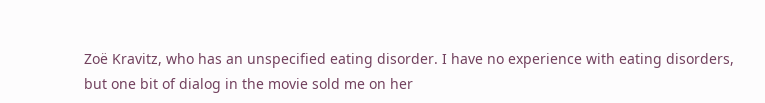Zoë Kravitz, who has an unspecified eating disorder. I have no experience with eating disorders, but one bit of dialog in the movie sold me on her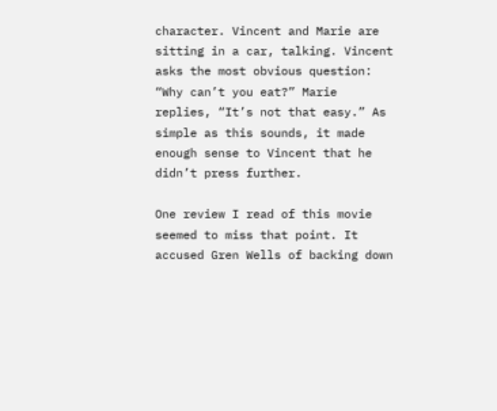character. Vincent and Marie are sitting in a car, talking. Vincent asks the most obvious question: “Why can’t you eat?” Marie replies, “It’s not that easy.” As simple as this sounds, it made enough sense to Vincent that he didn’t press further.

One review I read of this movie seemed to miss that point. It accused Gren Wells of backing down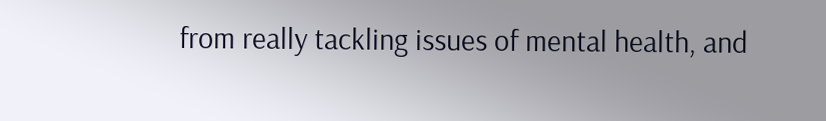from really tackling issues of mental health, and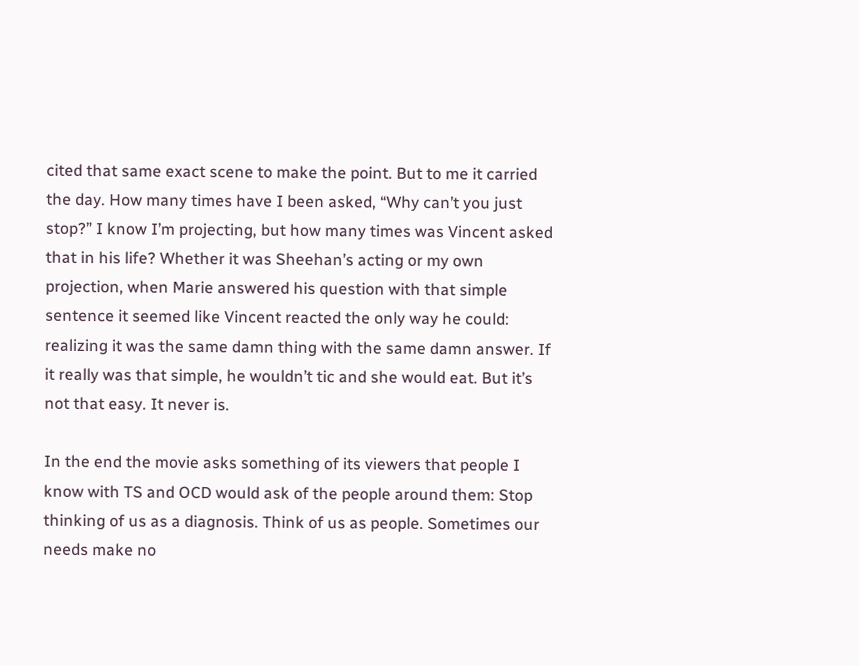cited that same exact scene to make the point. But to me it carried the day. How many times have I been asked, “Why can’t you just stop?” I know I’m projecting, but how many times was Vincent asked that in his life? Whether it was Sheehan’s acting or my own projection, when Marie answered his question with that simple sentence it seemed like Vincent reacted the only way he could: realizing it was the same damn thing with the same damn answer. If it really was that simple, he wouldn’t tic and she would eat. But it’s not that easy. It never is.

In the end the movie asks something of its viewers that people I know with TS and OCD would ask of the people around them: Stop thinking of us as a diagnosis. Think of us as people. Sometimes our needs make no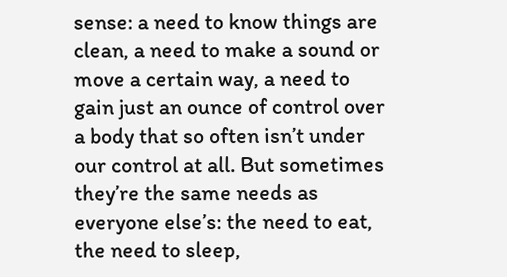sense: a need to know things are clean, a need to make a sound or move a certain way, a need to gain just an ounce of control over a body that so often isn’t under our control at all. But sometimes they’re the same needs as everyone else’s: the need to eat, the need to sleep,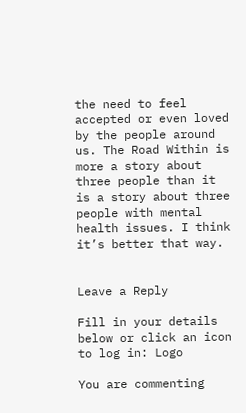the need to feel accepted or even loved by the people around us. The Road Within is more a story about three people than it is a story about three people with mental health issues. I think it’s better that way.


Leave a Reply

Fill in your details below or click an icon to log in: Logo

You are commenting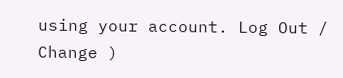using your account. Log Out /  Change )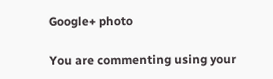Google+ photo

You are commenting using your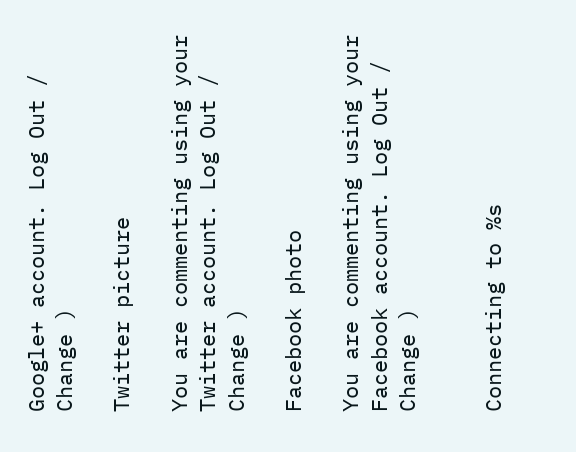Google+ account. Log Out /  Change )

Twitter picture

You are commenting using your Twitter account. Log Out /  Change )

Facebook photo

You are commenting using your Facebook account. Log Out /  Change )


Connecting to %s